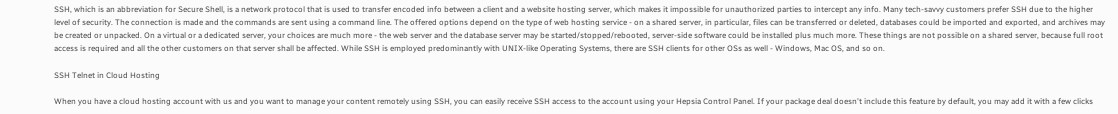SSH, which is an abbreviation for Secure Shell, is a network protocol that is used to transfer encoded info between a client and a website hosting server, which makes it impossible for unauthorized parties to intercept any info. Many tech-savvy customers prefer SSH due to the higher level of security. The connection is made and the commands are sent using a command line. The offered options depend on the type of web hosting service - on a shared server, in particular, files can be transferred or deleted, databases could be imported and exported, and archives may be created or unpacked. On a virtual or a dedicated server, your choices are much more - the web server and the database server may be started/stopped/rebooted, server-side software could be installed plus much more. These things are not possible on a shared server, because full root access is required and all the other customers on that server shall be affected. While SSH is employed predominantly with UNIX-like Operating Systems, there are SSH clients for other OSs as well - Windows, Mac OS, and so on.

SSH Telnet in Cloud Hosting

When you have a cloud hosting account with us and you want to manage your content remotely using SSH, you can easily receive SSH access to the account using your Hepsia Control Panel. If your package deal doesn't include this feature by default, you may add it with a few clicks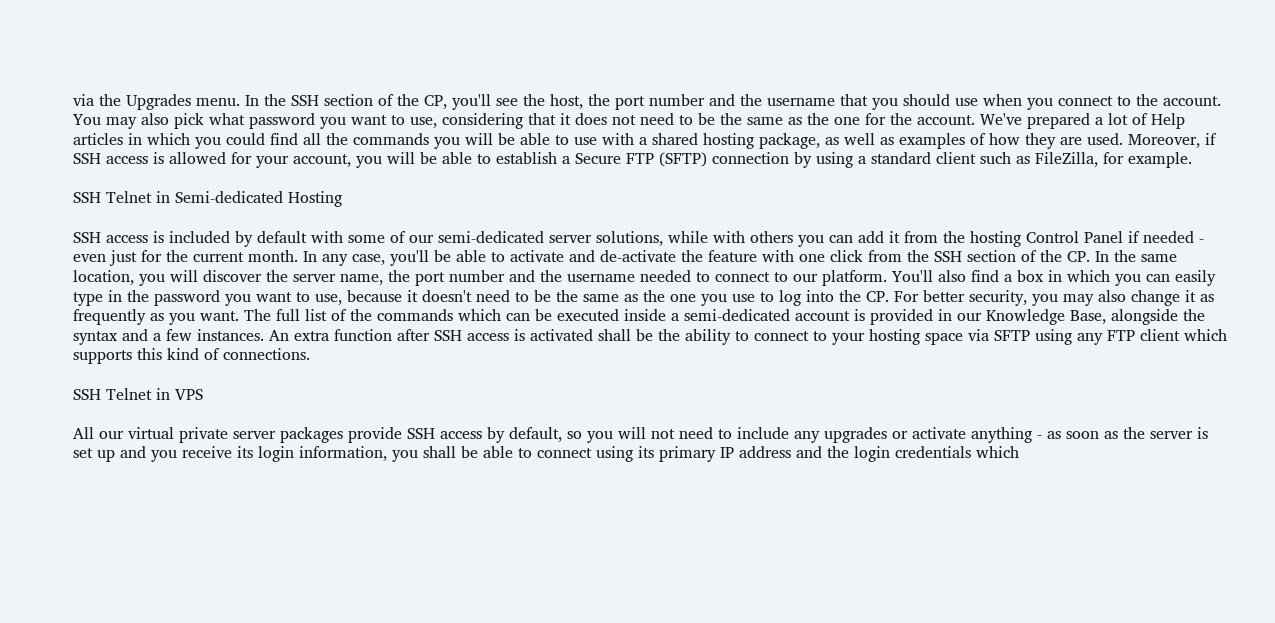via the Upgrades menu. In the SSH section of the CP, you'll see the host, the port number and the username that you should use when you connect to the account. You may also pick what password you want to use, considering that it does not need to be the same as the one for the account. We've prepared a lot of Help articles in which you could find all the commands you will be able to use with a shared hosting package, as well as examples of how they are used. Moreover, if SSH access is allowed for your account, you will be able to establish a Secure FTP (SFTP) connection by using a standard client such as FileZilla, for example.

SSH Telnet in Semi-dedicated Hosting

SSH access is included by default with some of our semi-dedicated server solutions, while with others you can add it from the hosting Control Panel if needed - even just for the current month. In any case, you'll be able to activate and de-activate the feature with one click from the SSH section of the CP. In the same location, you will discover the server name, the port number and the username needed to connect to our platform. You'll also find a box in which you can easily type in the password you want to use, because it doesn't need to be the same as the one you use to log into the CP. For better security, you may also change it as frequently as you want. The full list of the commands which can be executed inside a semi-dedicated account is provided in our Knowledge Base, alongside the syntax and a few instances. An extra function after SSH access is activated shall be the ability to connect to your hosting space via SFTP using any FTP client which supports this kind of connections.

SSH Telnet in VPS

All our virtual private server packages provide SSH access by default, so you will not need to include any upgrades or activate anything - as soon as the server is set up and you receive its login information, you shall be able to connect using its primary IP address and the login credentials which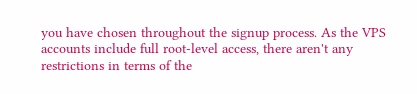you have chosen throughout the signup process. As the VPS accounts include full root-level access, there aren't any restrictions in terms of the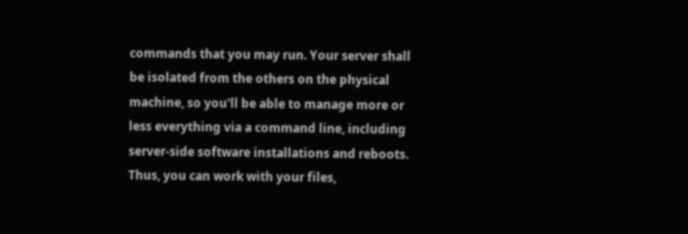commands that you may run. Your server shall be isolated from the others on the physical machine, so you'll be able to manage more or less everything via a command line, including server-side software installations and reboots. Thus, you can work with your files,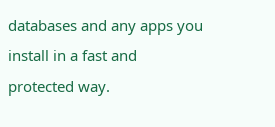databases and any apps you install in a fast and protected way.